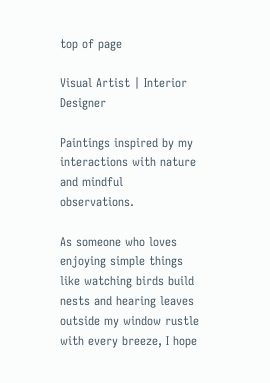top of page

Visual Artist | Interior Designer

Paintings inspired by my interactions with nature and mindful observations.

As someone who loves enjoying simple things like watching birds build nests and hearing leaves outside my window rustle with every breeze, I hope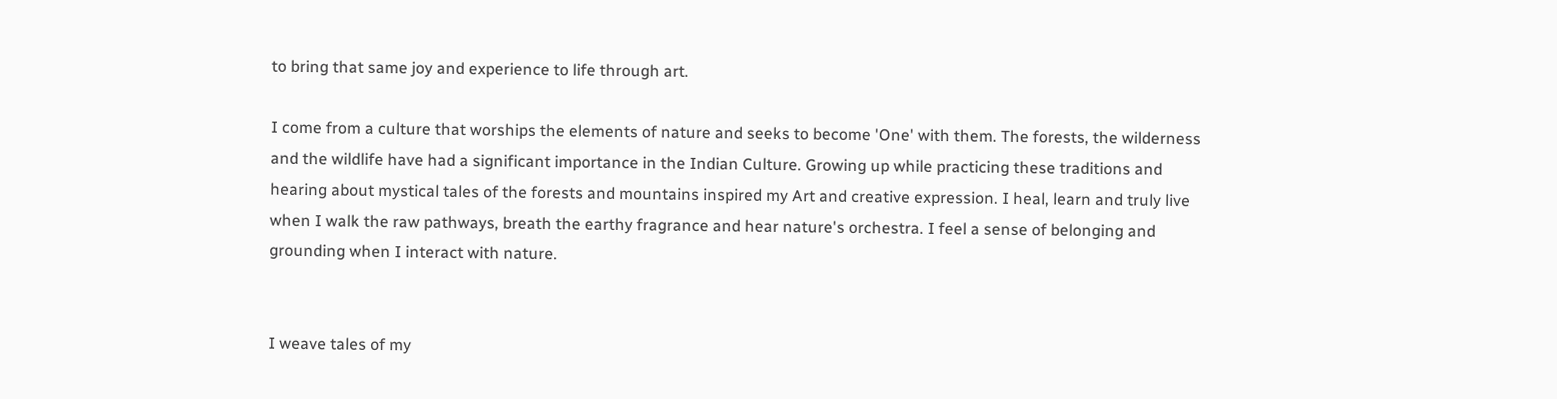to bring that same joy and experience to life through art.

I come from a culture that worships the elements of nature and seeks to become 'One' with them. The forests, the wilderness and the wildlife have had a significant importance in the Indian Culture. Growing up while practicing these traditions and hearing about mystical tales of the forests and mountains inspired my Art and creative expression. I heal, learn and truly live when I walk the raw pathways, breath the earthy fragrance and hear nature's orchestra. I feel a sense of belonging and grounding when I interact with nature.


I weave tales of my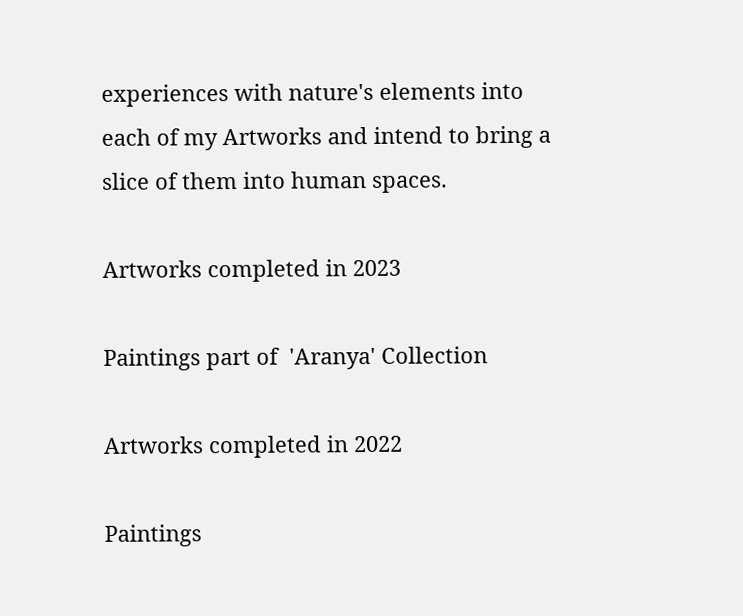experiences with nature's elements into each of my Artworks and intend to bring a slice of them into human spaces.

Artworks completed in 2023

Paintings part of  'Aranya' Collection

Artworks completed in 2022

Paintings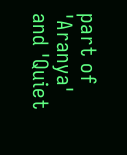part of  'Aranya' and 'Quiet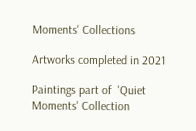Moments' Collections

Artworks completed in 2021

Paintings part of  'Quiet Moments' Collection